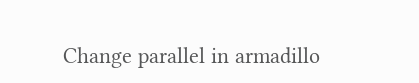Change parallel in armadillo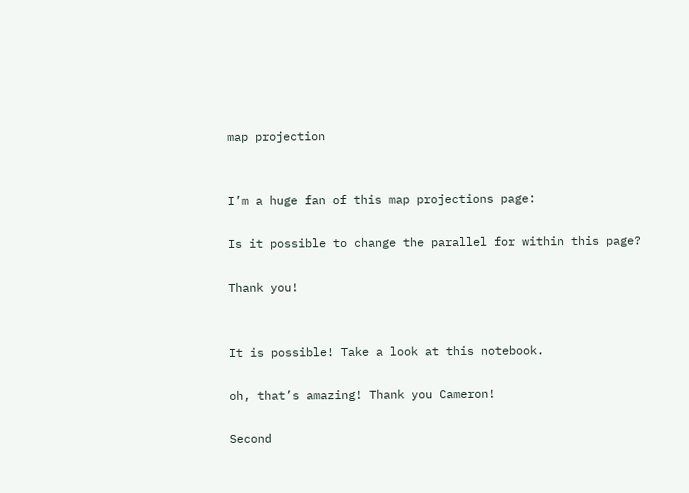map projection


I’m a huge fan of this map projections page:

Is it possible to change the parallel for within this page?

Thank you!


It is possible! Take a look at this notebook.

oh, that’s amazing! Thank you Cameron!

Second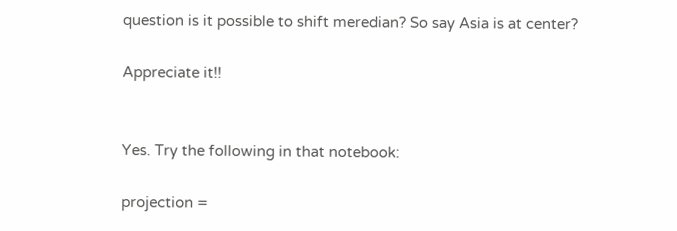question is it possible to shift meredian? So say Asia is at center?

Appreciate it!!


Yes. Try the following in that notebook:

projection =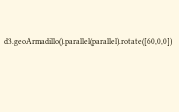d3.geoArmadillo().parallel(parallel).rotate([60,0,0])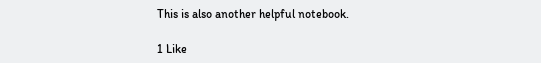This is also another helpful notebook.

1 Like